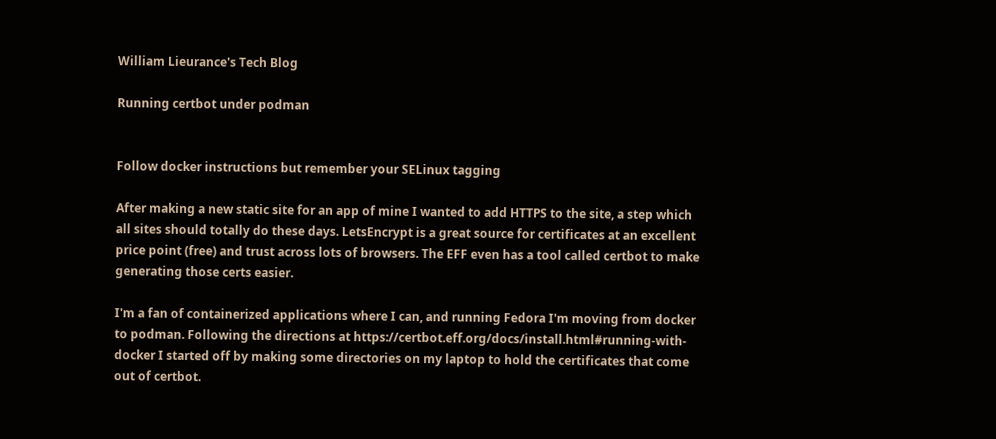William Lieurance's Tech Blog

Running certbot under podman


Follow docker instructions but remember your SELinux tagging

After making a new static site for an app of mine I wanted to add HTTPS to the site, a step which all sites should totally do these days. LetsEncrypt is a great source for certificates at an excellent price point (free) and trust across lots of browsers. The EFF even has a tool called certbot to make generating those certs easier.

I'm a fan of containerized applications where I can, and running Fedora I'm moving from docker to podman. Following the directions at https://certbot.eff.org/docs/install.html#running-with-docker I started off by making some directories on my laptop to hold the certificates that come out of certbot.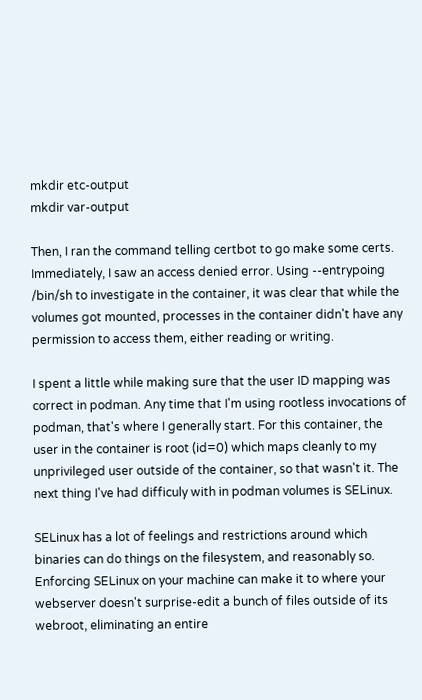mkdir etc-output
mkdir var-output

Then, I ran the command telling certbot to go make some certs. Immediately, I saw an access denied error. Using --entrypoing /bin/sh to investigate in the container, it was clear that while the volumes got mounted, processes in the container didn't have any permission to access them, either reading or writing.

I spent a little while making sure that the user ID mapping was correct in podman. Any time that I'm using rootless invocations of podman, that's where I generally start. For this container, the user in the container is root (id=0) which maps cleanly to my unprivileged user outside of the container, so that wasn't it. The next thing I've had difficuly with in podman volumes is SELinux.

SELinux has a lot of feelings and restrictions around which binaries can do things on the filesystem, and reasonably so. Enforcing SELinux on your machine can make it to where your webserver doesn't surprise-edit a bunch of files outside of its webroot, eliminating an entire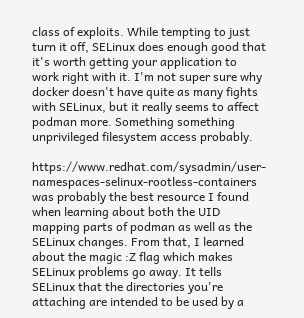class of exploits. While tempting to just turn it off, SELinux does enough good that it's worth getting your application to work right with it. I'm not super sure why docker doesn't have quite as many fights with SELinux, but it really seems to affect podman more. Something something unprivileged filesystem access probably.

https://www.redhat.com/sysadmin/user-namespaces-selinux-rootless-containers was probably the best resource I found when learning about both the UID mapping parts of podman as well as the SELinux changes. From that, I learned about the magic :Z flag which makes SELinux problems go away. It tells SELinux that the directories you're attaching are intended to be used by a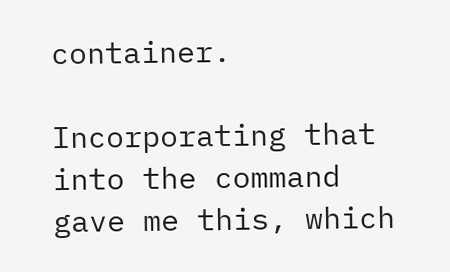container.

Incorporating that into the command gave me this, which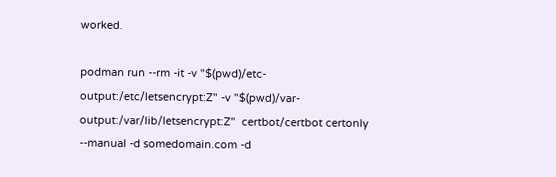worked.

podman run --rm -it -v "$(pwd)/etc-output:/etc/letsencrypt:Z" -v "$(pwd)/var-output:/var/lib/letsencrypt:Z"  certbot/certbot certonly --manual -d somedomain.com -d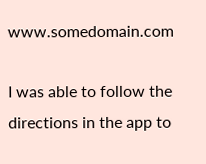www.somedomain.com

I was able to follow the directions in the app to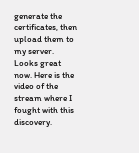generate the certificates, then upload them to my server. Looks great now. Here is the video of the stream where I fought with this discovery.